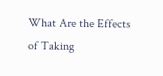What Are the Effects of Taking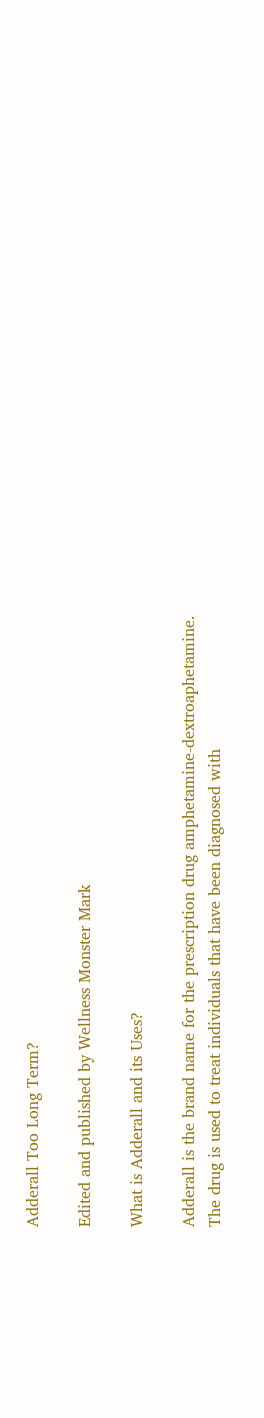Adderall Too Long Term?

Edited and published by Wellness Monster Mark

What is Adderall and its Uses?

Adderall is the brand name for the prescription drug amphetamine-dextroaphetamine. The drug is used to treat individuals that have been diagnosed with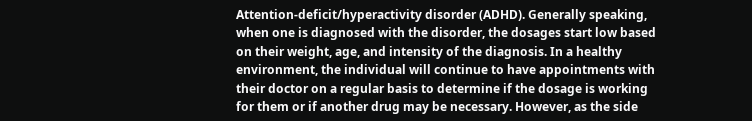Attention-deficit/hyperactivity disorder (ADHD). Generally speaking, when one is diagnosed with the disorder, the dosages start low based on their weight, age, and intensity of the diagnosis. In a healthy environment, the individual will continue to have appointments with their doctor on a regular basis to determine if the dosage is working for them or if another drug may be necessary. However, as the side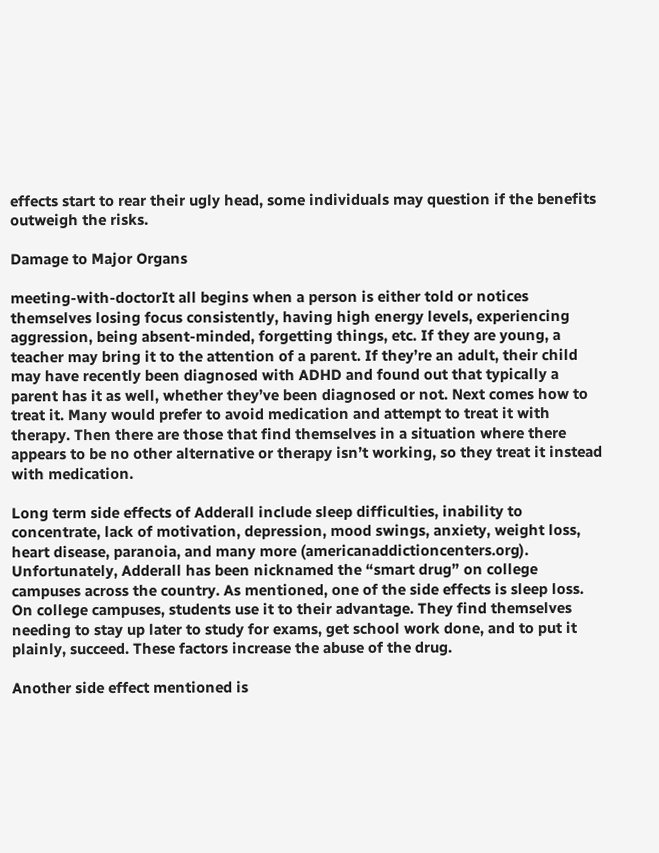effects start to rear their ugly head, some individuals may question if the benefits outweigh the risks.

Damage to Major Organs

meeting-with-doctorIt all begins when a person is either told or notices themselves losing focus consistently, having high energy levels, experiencing aggression, being absent-minded, forgetting things, etc. If they are young, a teacher may bring it to the attention of a parent. If they’re an adult, their child may have recently been diagnosed with ADHD and found out that typically a parent has it as well, whether they’ve been diagnosed or not. Next comes how to treat it. Many would prefer to avoid medication and attempt to treat it with therapy. Then there are those that find themselves in a situation where there appears to be no other alternative or therapy isn’t working, so they treat it instead with medication.

Long term side effects of Adderall include sleep difficulties, inability to concentrate, lack of motivation, depression, mood swings, anxiety, weight loss, heart disease, paranoia, and many more (americanaddictioncenters.org). Unfortunately, Adderall has been nicknamed the “smart drug” on college campuses across the country. As mentioned, one of the side effects is sleep loss. On college campuses, students use it to their advantage. They find themselves needing to stay up later to study for exams, get school work done, and to put it plainly, succeed. These factors increase the abuse of the drug.

Another side effect mentioned is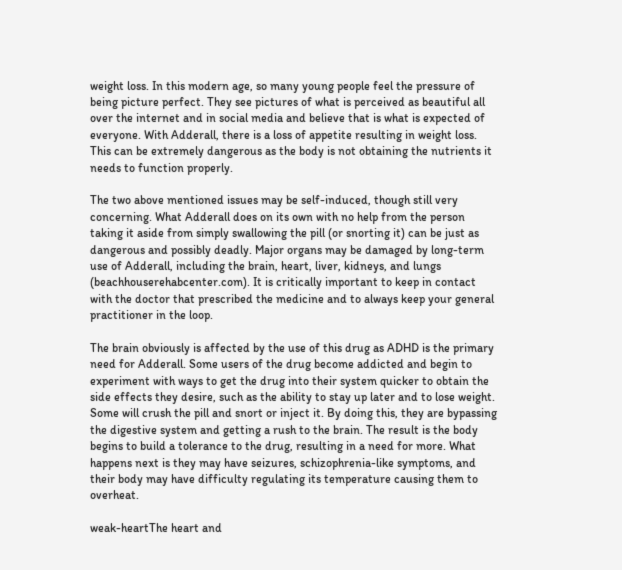weight loss. In this modern age, so many young people feel the pressure of being picture perfect. They see pictures of what is perceived as beautiful all over the internet and in social media and believe that is what is expected of everyone. With Adderall, there is a loss of appetite resulting in weight loss. This can be extremely dangerous as the body is not obtaining the nutrients it needs to function properly.

The two above mentioned issues may be self-induced, though still very concerning. What Adderall does on its own with no help from the person taking it aside from simply swallowing the pill (or snorting it) can be just as dangerous and possibly deadly. Major organs may be damaged by long-term use of Adderall, including the brain, heart, liver, kidneys, and lungs (beachhouserehabcenter.com). It is critically important to keep in contact with the doctor that prescribed the medicine and to always keep your general practitioner in the loop.

The brain obviously is affected by the use of this drug as ADHD is the primary need for Adderall. Some users of the drug become addicted and begin to experiment with ways to get the drug into their system quicker to obtain the side effects they desire, such as the ability to stay up later and to lose weight. Some will crush the pill and snort or inject it. By doing this, they are bypassing the digestive system and getting a rush to the brain. The result is the body begins to build a tolerance to the drug, resulting in a need for more. What happens next is they may have seizures, schizophrenia-like symptoms, and their body may have difficulty regulating its temperature causing them to overheat.

weak-heartThe heart and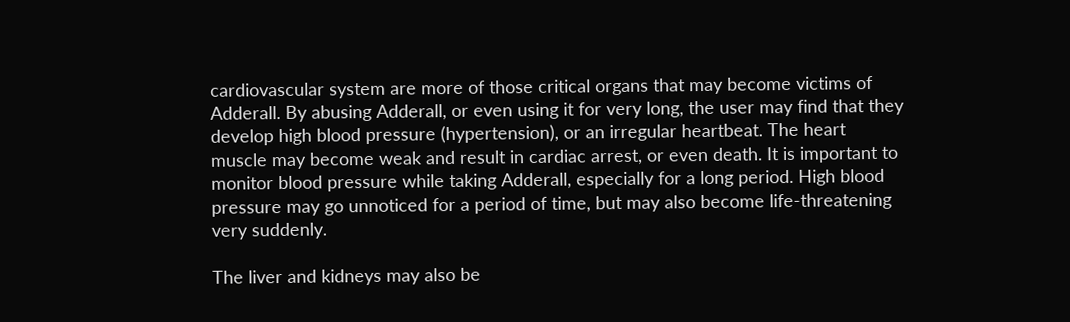cardiovascular system are more of those critical organs that may become victims of Adderall. By abusing Adderall, or even using it for very long, the user may find that they develop high blood pressure (hypertension), or an irregular heartbeat. The heart muscle may become weak and result in cardiac arrest, or even death. It is important to monitor blood pressure while taking Adderall, especially for a long period. High blood pressure may go unnoticed for a period of time, but may also become life-threatening very suddenly.

The liver and kidneys may also be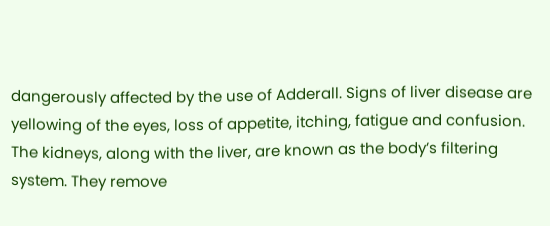dangerously affected by the use of Adderall. Signs of liver disease are yellowing of the eyes, loss of appetite, itching, fatigue and confusion. The kidneys, along with the liver, are known as the body’s filtering system. They remove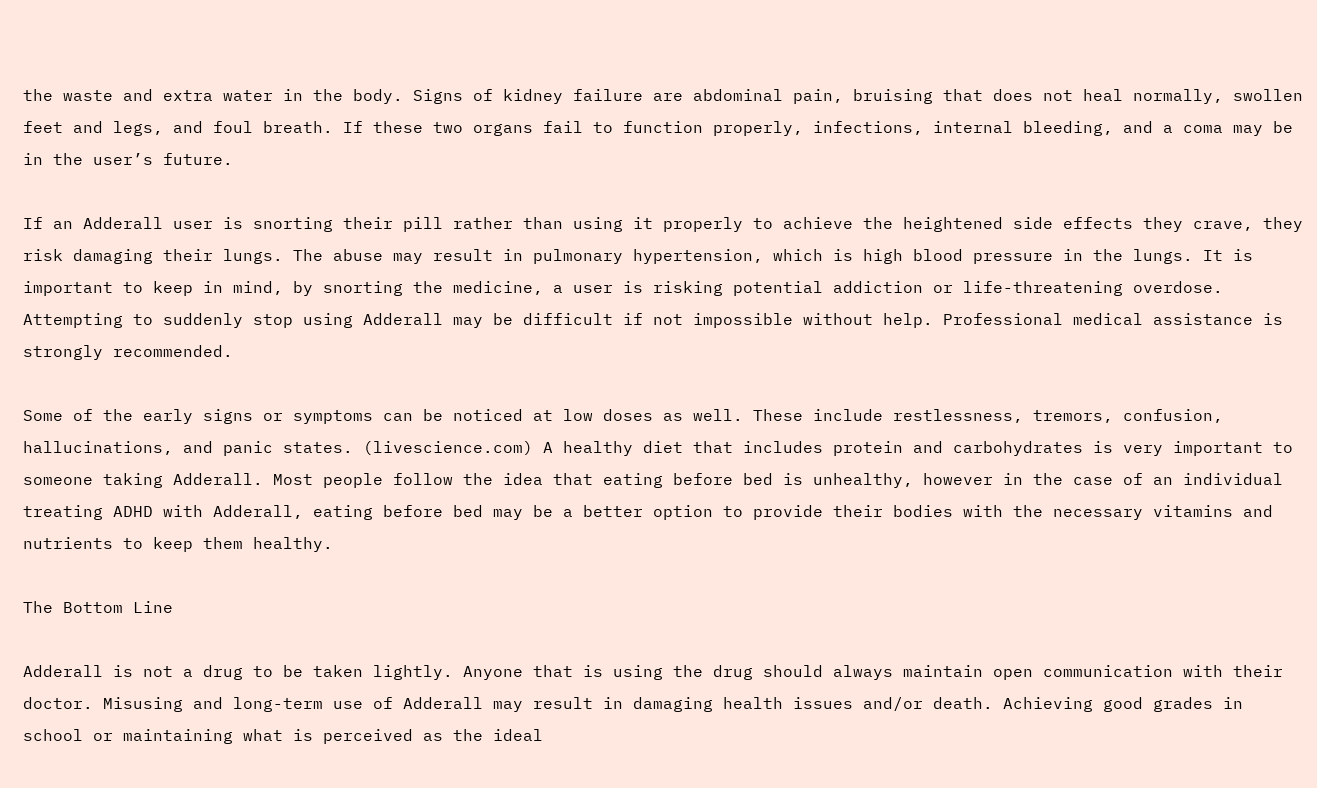the waste and extra water in the body. Signs of kidney failure are abdominal pain, bruising that does not heal normally, swollen feet and legs, and foul breath. If these two organs fail to function properly, infections, internal bleeding, and a coma may be in the user’s future.

If an Adderall user is snorting their pill rather than using it properly to achieve the heightened side effects they crave, they risk damaging their lungs. The abuse may result in pulmonary hypertension, which is high blood pressure in the lungs. It is important to keep in mind, by snorting the medicine, a user is risking potential addiction or life-threatening overdose. Attempting to suddenly stop using Adderall may be difficult if not impossible without help. Professional medical assistance is strongly recommended.

Some of the early signs or symptoms can be noticed at low doses as well. These include restlessness, tremors, confusion, hallucinations, and panic states. (livescience.com) A healthy diet that includes protein and carbohydrates is very important to someone taking Adderall. Most people follow the idea that eating before bed is unhealthy, however in the case of an individual treating ADHD with Adderall, eating before bed may be a better option to provide their bodies with the necessary vitamins and nutrients to keep them healthy.

The Bottom Line

Adderall is not a drug to be taken lightly. Anyone that is using the drug should always maintain open communication with their doctor. Misusing and long-term use of Adderall may result in damaging health issues and/or death. Achieving good grades in school or maintaining what is perceived as the ideal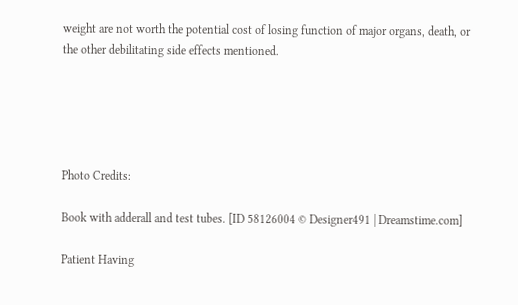weight are not worth the potential cost of losing function of major organs, death, or the other debilitating side effects mentioned.





Photo Credits:

Book with adderall and test tubes. [ID 58126004 © Designer491 | Dreamstime.com]

Patient Having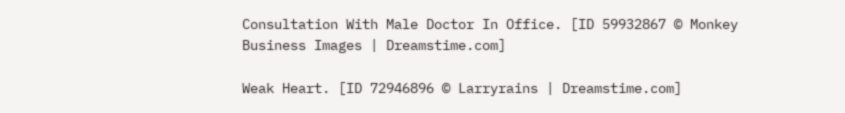Consultation With Male Doctor In Office. [ID 59932867 © Monkey Business Images | Dreamstime.com]

Weak Heart. [ID 72946896 © Larryrains | Dreamstime.com]